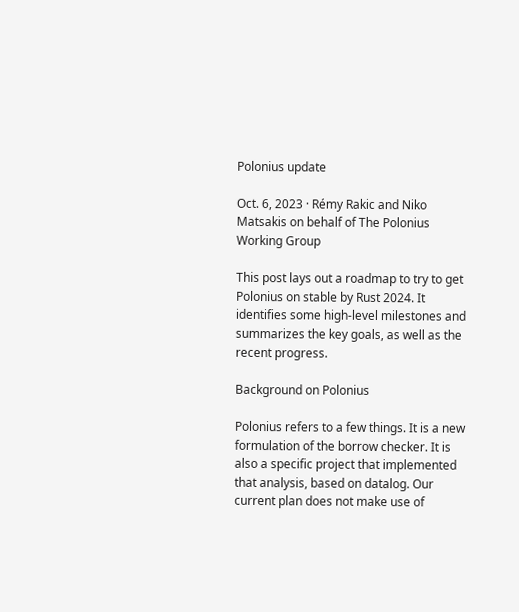Polonius update

Oct. 6, 2023 · Rémy Rakic and Niko Matsakis on behalf of The Polonius Working Group

This post lays out a roadmap to try to get Polonius on stable by Rust 2024. It identifies some high-level milestones and summarizes the key goals, as well as the recent progress.

Background on Polonius

Polonius refers to a few things. It is a new formulation of the borrow checker. It is also a specific project that implemented that analysis, based on datalog. Our current plan does not make use of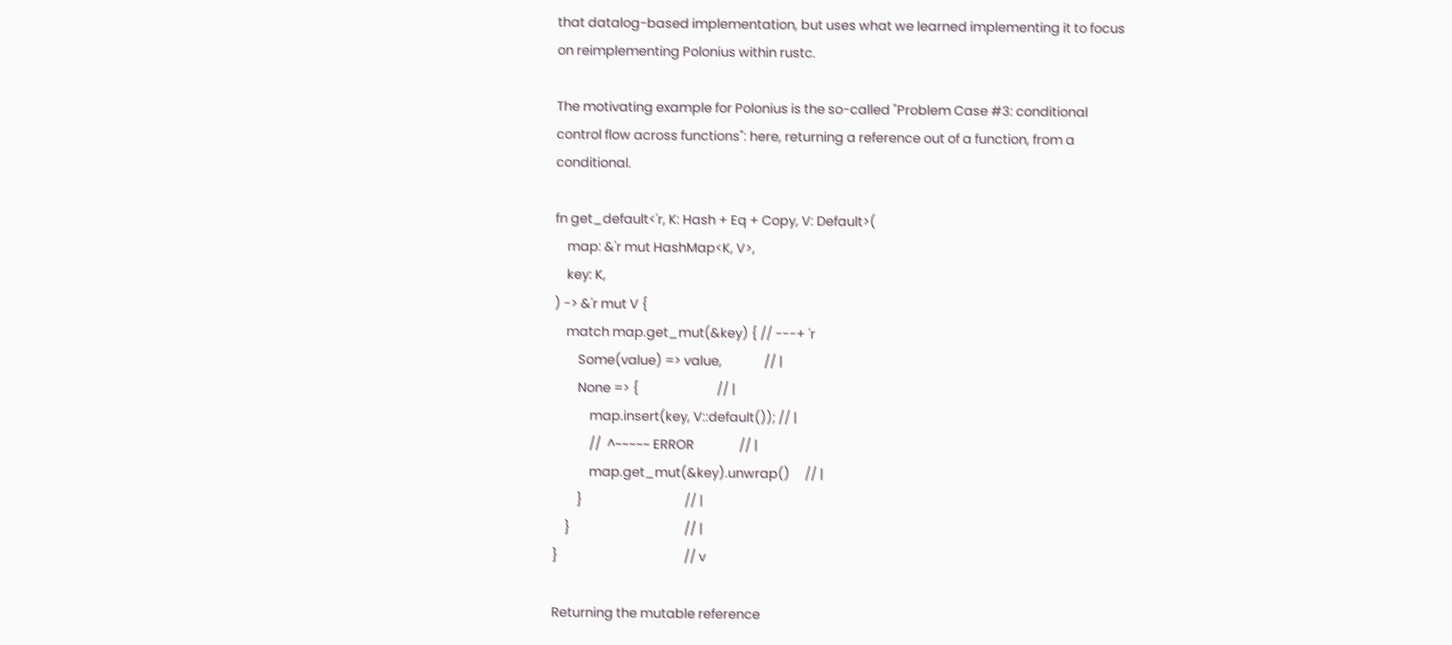that datalog-based implementation, but uses what we learned implementing it to focus on reimplementing Polonius within rustc.

The motivating example for Polonius is the so-called "Problem Case #3: conditional control flow across functions": here, returning a reference out of a function, from a conditional.

fn get_default<'r, K: Hash + Eq + Copy, V: Default>(
    map: &'r mut HashMap<K, V>,
    key: K,
) -> &'r mut V {
    match map.get_mut(&key) { // ---+ 'r
        Some(value) => value,              // |
        None => {                          // |
            map.insert(key, V::default()); // |
            //  ^~~~~~ ERROR               // |
            map.get_mut(&key).unwrap()     // |
        }                                  // |
    }                                      // |
}                                          // v

Returning the mutable reference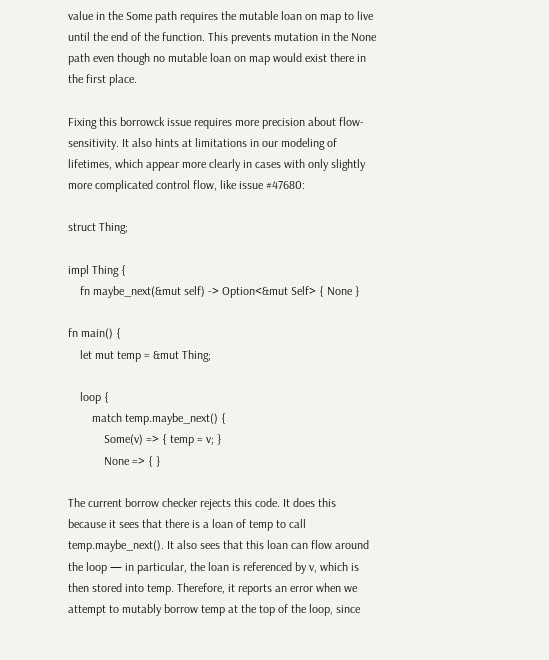value in the Some path requires the mutable loan on map to live until the end of the function. This prevents mutation in the None path even though no mutable loan on map would exist there in the first place.

Fixing this borrowck issue requires more precision about flow-sensitivity. It also hints at limitations in our modeling of lifetimes, which appear more clearly in cases with only slightly more complicated control flow, like issue #47680:

struct Thing;

impl Thing {
    fn maybe_next(&mut self) -> Option<&mut Self> { None }

fn main() {
    let mut temp = &mut Thing;

    loop {
        match temp.maybe_next() {
            Some(v) => { temp = v; }
            None => { }

The current borrow checker rejects this code. It does this because it sees that there is a loan of temp to call temp.maybe_next(). It also sees that this loan can flow around the loop — in particular, the loan is referenced by v, which is then stored into temp. Therefore, it reports an error when we attempt to mutably borrow temp at the top of the loop, since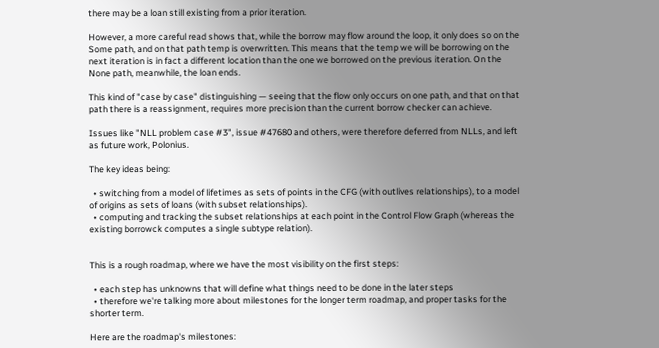there may be a loan still existing from a prior iteration.

However, a more careful read shows that, while the borrow may flow around the loop, it only does so on the Some path, and on that path temp is overwritten. This means that the temp we will be borrowing on the next iteration is in fact a different location than the one we borrowed on the previous iteration. On the None path, meanwhile, the loan ends.

This kind of "case by case" distinguishing — seeing that the flow only occurs on one path, and that on that path there is a reassignment, requires more precision than the current borrow checker can achieve.

Issues like "NLL problem case #3", issue #47680 and others, were therefore deferred from NLLs, and left as future work, Polonius.

The key ideas being:

  • switching from a model of lifetimes as sets of points in the CFG (with outlives relationships), to a model of origins as sets of loans (with subset relationships).
  • computing and tracking the subset relationships at each point in the Control Flow Graph (whereas the existing borrowck computes a single subtype relation).


This is a rough roadmap, where we have the most visibility on the first steps:

  • each step has unknowns that will define what things need to be done in the later steps
  • therefore we're talking more about milestones for the longer term roadmap, and proper tasks for the shorter term.

Here are the roadmap's milestones: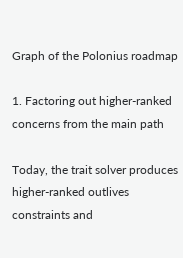Graph of the Polonius roadmap

1. Factoring out higher-ranked concerns from the main path

Today, the trait solver produces higher-ranked outlives constraints and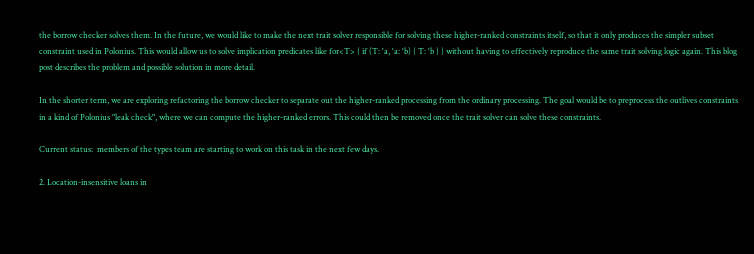the borrow checker solves them. In the future, we would like to make the next trait solver responsible for solving these higher-ranked constraints itself, so that it only produces the simpler subset constraint used in Polonius. This would allow us to solve implication predicates like for<T> { if (T: 'a, 'a: 'b) { T: 'b } } without having to effectively reproduce the same trait solving logic again. This blog post describes the problem and possible solution in more detail.

In the shorter term, we are exploring refactoring the borrow checker to separate out the higher-ranked processing from the ordinary processing. The goal would be to preprocess the outlives constraints in a kind of Polonius "leak check", where we can compute the higher-ranked errors. This could then be removed once the trait solver can solve these constraints.

Current status:  members of the types team are starting to work on this task in the next few days.

2. Location-insensitive loans in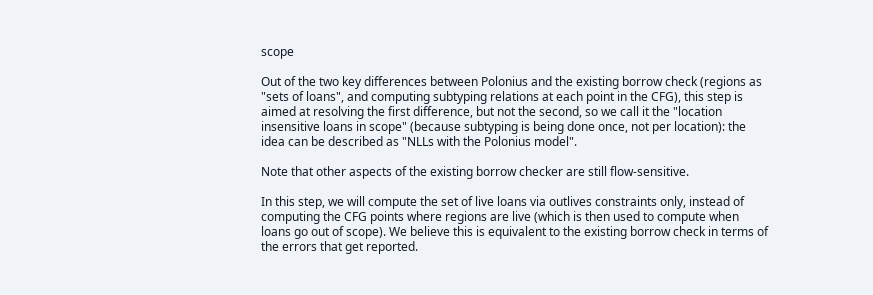scope

Out of the two key differences between Polonius and the existing borrow check (regions as "sets of loans", and computing subtyping relations at each point in the CFG), this step is aimed at resolving the first difference, but not the second, so we call it the "location insensitive loans in scope" (because subtyping is being done once, not per location): the idea can be described as "NLLs with the Polonius model".

Note that other aspects of the existing borrow checker are still flow-sensitive.

In this step, we will compute the set of live loans via outlives constraints only, instead of computing the CFG points where regions are live (which is then used to compute when loans go out of scope). We believe this is equivalent to the existing borrow check in terms of the errors that get reported.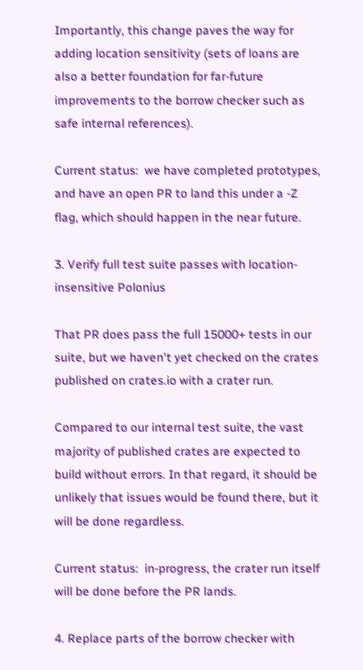Importantly, this change paves the way for adding location sensitivity (sets of loans are also a better foundation for far-future improvements to the borrow checker such as safe internal references).

Current status:  we have completed prototypes, and have an open PR to land this under a -Z flag, which should happen in the near future.

3. Verify full test suite passes with location-insensitive Polonius

That PR does pass the full 15000+ tests in our suite, but we haven't yet checked on the crates published on crates.io with a crater run.

Compared to our internal test suite, the vast majority of published crates are expected to build without errors. In that regard, it should be unlikely that issues would be found there, but it will be done regardless.

Current status:  in-progress, the crater run itself will be done before the PR lands.

4. Replace parts of the borrow checker with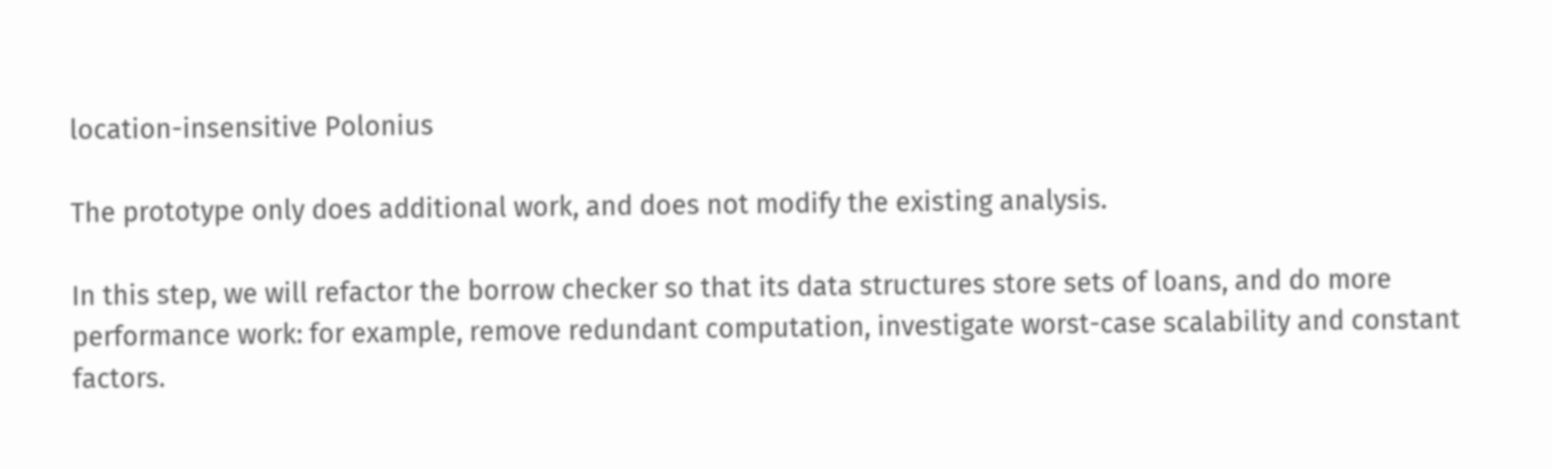location-insensitive Polonius

The prototype only does additional work, and does not modify the existing analysis.

In this step, we will refactor the borrow checker so that its data structures store sets of loans, and do more performance work: for example, remove redundant computation, investigate worst-case scalability and constant factors.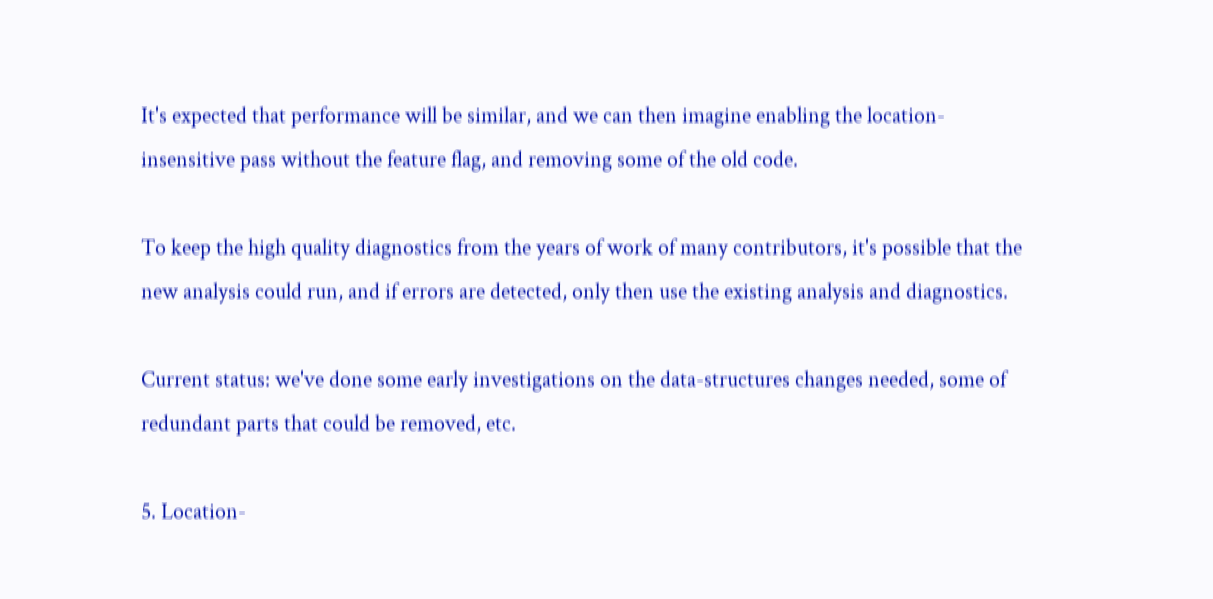It's expected that performance will be similar, and we can then imagine enabling the location-insensitive pass without the feature flag, and removing some of the old code.

To keep the high quality diagnostics from the years of work of many contributors, it's possible that the new analysis could run, and if errors are detected, only then use the existing analysis and diagnostics.

Current status: we've done some early investigations on the data-structures changes needed, some of redundant parts that could be removed, etc.

5. Location-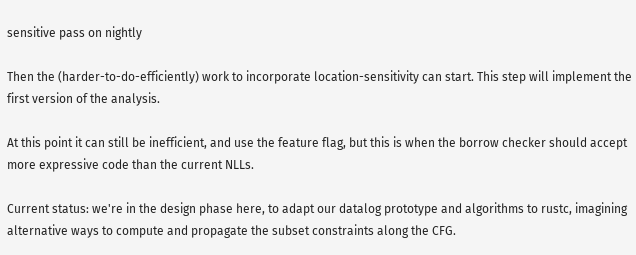sensitive pass on nightly

Then the (harder-to-do-efficiently) work to incorporate location-sensitivity can start. This step will implement the first version of the analysis.

At this point it can still be inefficient, and use the feature flag, but this is when the borrow checker should accept more expressive code than the current NLLs.

Current status: we're in the design phase here, to adapt our datalog prototype and algorithms to rustc, imagining alternative ways to compute and propagate the subset constraints along the CFG.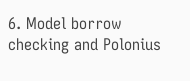6. Model borrow checking and Polonius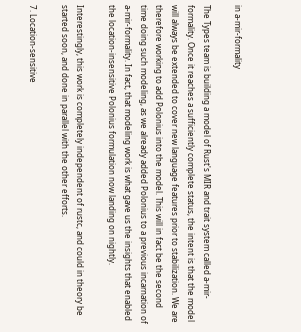in a-mir-formality

The Types team is building a model of Rust's MIR and trait system called a-mir-formality. Once it reaches a sufficiently complete status, the intent is that the model will always be extended to cover new language features prior to stabilization. We are therefore working to add Polonius into the model. This will in fact be the second time doing such modeling, as we already added Polonius to a previous incarnation of a-mir-formality. In fact, that modeling work is what gave us the insights that enabled the location-insensitive Polonius formulation now landing on nightly.

Interestingly, this work is completely independent of rustc, and could in theory be started soon, and done in parallel with the other efforts.

7. Location-sensitive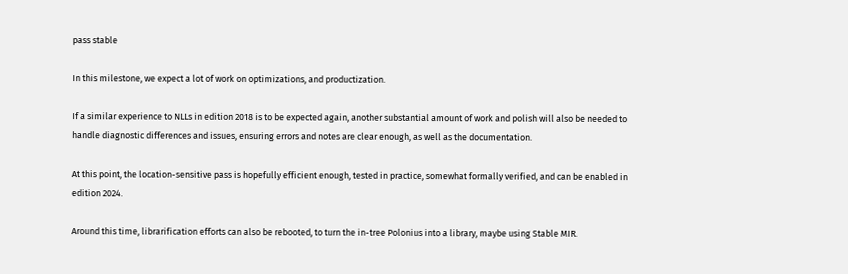pass stable

In this milestone, we expect a lot of work on optimizations, and productization.

If a similar experience to NLLs in edition 2018 is to be expected again, another substantial amount of work and polish will also be needed to handle diagnostic differences and issues, ensuring errors and notes are clear enough, as well as the documentation.

At this point, the location-sensitive pass is hopefully efficient enough, tested in practice, somewhat formally verified, and can be enabled in edition 2024.

Around this time, librarification efforts can also be rebooted, to turn the in-tree Polonius into a library, maybe using Stable MIR.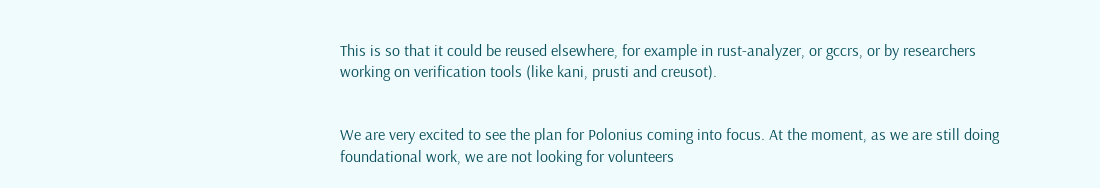This is so that it could be reused elsewhere, for example in rust-analyzer, or gccrs, or by researchers working on verification tools (like kani, prusti and creusot).


We are very excited to see the plan for Polonius coming into focus. At the moment, as we are still doing foundational work, we are not looking for volunteers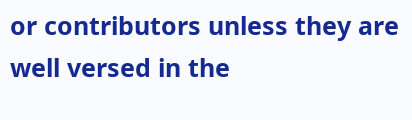or contributors unless they are well versed in the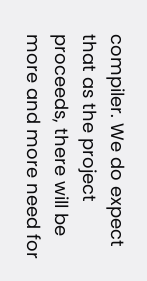compiler. We do expect that as the project proceeds, there will be more and more need for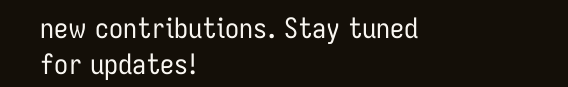new contributions. Stay tuned for updates!